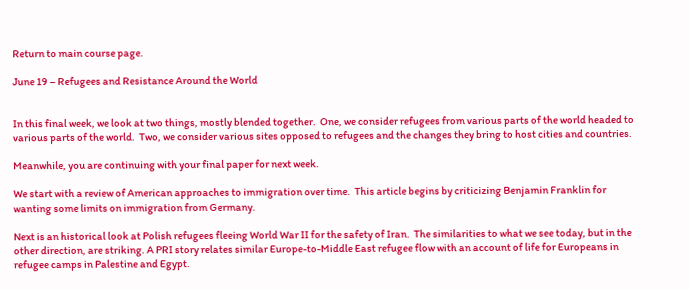Return to main course page.

June 19 – Refugees and Resistance Around the World


In this final week, we look at two things, mostly blended together.  One, we consider refugees from various parts of the world headed to various parts of the world.  Two, we consider various sites opposed to refugees and the changes they bring to host cities and countries.

Meanwhile, you are continuing with your final paper for next week.

We start with a review of American approaches to immigration over time.  This article begins by criticizing Benjamin Franklin for wanting some limits on immigration from Germany.

Next is an historical look at Polish refugees fleeing World War II for the safety of Iran.  The similarities to what we see today, but in the other direction, are striking. A PRI story relates similar Europe-to-Middle East refugee flow with an account of life for Europeans in refugee camps in Palestine and Egypt.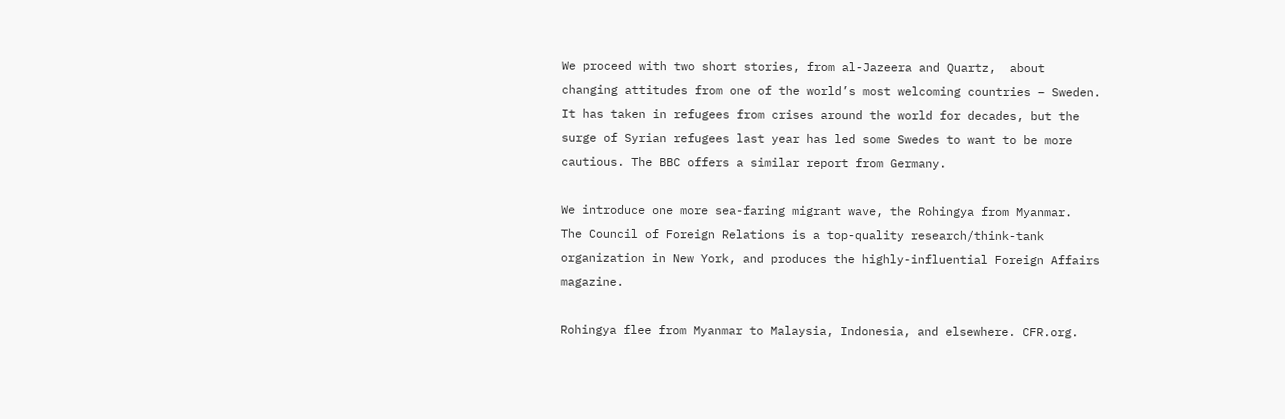We proceed with two short stories, from al-Jazeera and Quartz,  about changing attitudes from one of the world’s most welcoming countries – Sweden. It has taken in refugees from crises around the world for decades, but the surge of Syrian refugees last year has led some Swedes to want to be more cautious. The BBC offers a similar report from Germany.

We introduce one more sea-faring migrant wave, the Rohingya from Myanmar.  The Council of Foreign Relations is a top-quality research/think-tank organization in New York, and produces the highly-influential Foreign Affairs magazine.

Rohingya flee from Myanmar to Malaysia, Indonesia, and elsewhere. CFR.org.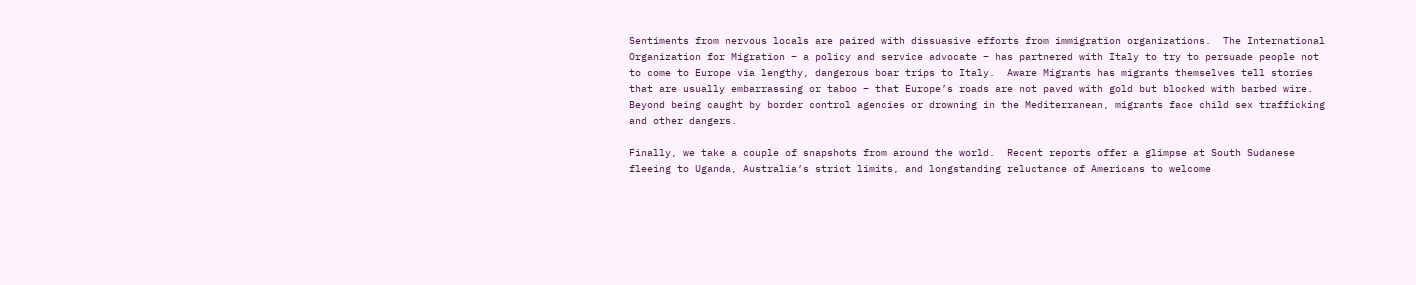Sentiments from nervous locals are paired with dissuasive efforts from immigration organizations.  The International Organization for Migration – a policy and service advocate – has partnered with Italy to try to persuade people not to come to Europe via lengthy, dangerous boar trips to Italy.  Aware Migrants has migrants themselves tell stories that are usually embarrassing or taboo – that Europe’s roads are not paved with gold but blocked with barbed wire.  Beyond being caught by border control agencies or drowning in the Mediterranean, migrants face child sex trafficking and other dangers.

Finally, we take a couple of snapshots from around the world.  Recent reports offer a glimpse at South Sudanese fleeing to Uganda, Australia‘s strict limits, and longstanding reluctance of Americans to welcome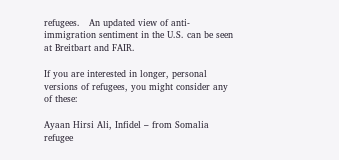refugees.   An updated view of anti-immigration sentiment in the U.S. can be seen at Breitbart and FAIR.

If you are interested in longer, personal versions of refugees, you might consider any of these:

Ayaan Hirsi Ali, Infidel – from Somalia refugee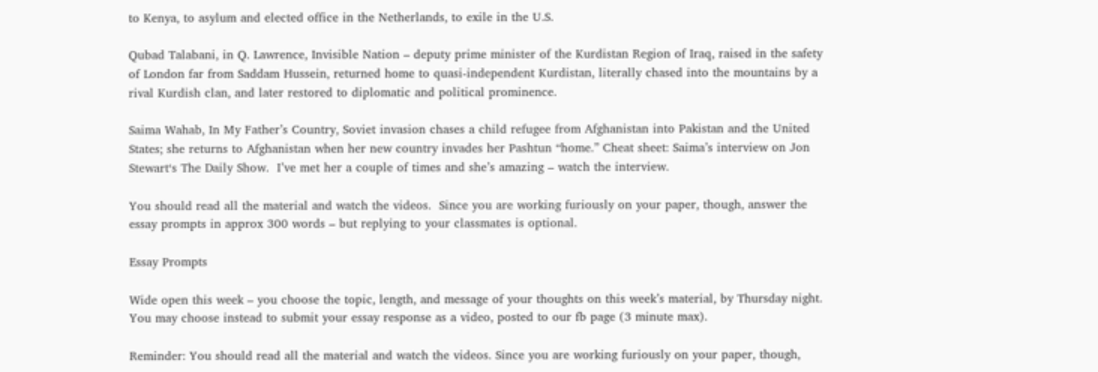to Kenya, to asylum and elected office in the Netherlands, to exile in the U.S.

Qubad Talabani, in Q. Lawrence, Invisible Nation – deputy prime minister of the Kurdistan Region of Iraq, raised in the safety of London far from Saddam Hussein, returned home to quasi-independent Kurdistan, literally chased into the mountains by a rival Kurdish clan, and later restored to diplomatic and political prominence.

Saima Wahab, In My Father’s Country, Soviet invasion chases a child refugee from Afghanistan into Pakistan and the United States; she returns to Afghanistan when her new country invades her Pashtun “home.” Cheat sheet: Saima’s interview on Jon Stewart‘s The Daily Show.  I’ve met her a couple of times and she’s amazing – watch the interview.

You should read all the material and watch the videos.  Since you are working furiously on your paper, though, answer the essay prompts in approx 300 words – but replying to your classmates is optional.

Essay Prompts

Wide open this week – you choose the topic, length, and message of your thoughts on this week’s material, by Thursday night.  You may choose instead to submit your essay response as a video, posted to our fb page (3 minute max).

Reminder: You should read all the material and watch the videos. Since you are working furiously on your paper, though,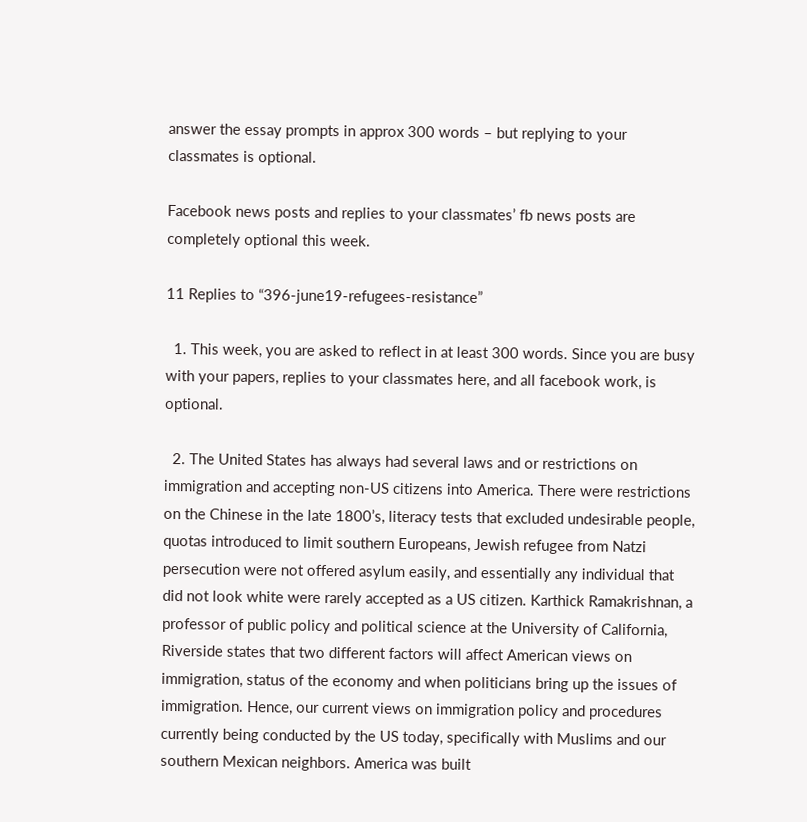answer the essay prompts in approx 300 words – but replying to your classmates is optional.

Facebook news posts and replies to your classmates’ fb news posts are completely optional this week.

11 Replies to “396-june19-refugees-resistance”

  1. This week, you are asked to reflect in at least 300 words. Since you are busy with your papers, replies to your classmates here, and all facebook work, is optional.

  2. The United States has always had several laws and or restrictions on immigration and accepting non-US citizens into America. There were restrictions on the Chinese in the late 1800’s, literacy tests that excluded undesirable people, quotas introduced to limit southern Europeans, Jewish refugee from Natzi persecution were not offered asylum easily, and essentially any individual that did not look white were rarely accepted as a US citizen. Karthick Ramakrishnan, a professor of public policy and political science at the University of California, Riverside states that two different factors will affect American views on immigration, status of the economy and when politicians bring up the issues of immigration. Hence, our current views on immigration policy and procedures currently being conducted by the US today, specifically with Muslims and our southern Mexican neighbors. America was built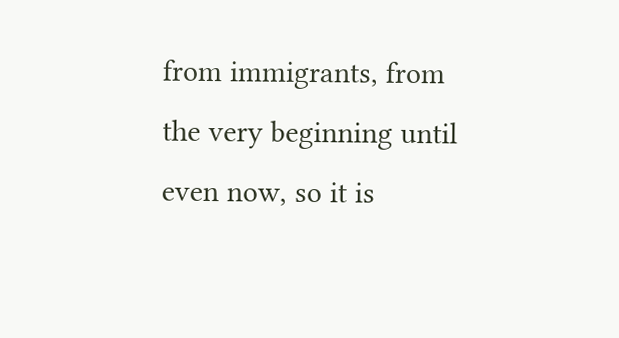from immigrants, from the very beginning until even now, so it is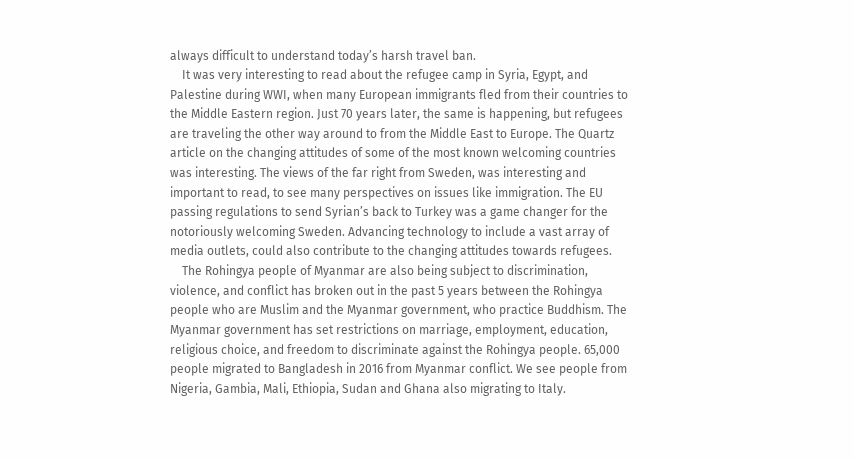always difficult to understand today’s harsh travel ban.
    It was very interesting to read about the refugee camp in Syria, Egypt, and Palestine during WWI, when many European immigrants fled from their countries to the Middle Eastern region. Just 70 years later, the same is happening, but refugees are traveling the other way around to from the Middle East to Europe. The Quartz article on the changing attitudes of some of the most known welcoming countries was interesting. The views of the far right from Sweden, was interesting and important to read, to see many perspectives on issues like immigration. The EU passing regulations to send Syrian’s back to Turkey was a game changer for the notoriously welcoming Sweden. Advancing technology to include a vast array of media outlets, could also contribute to the changing attitudes towards refugees.
    The Rohingya people of Myanmar are also being subject to discrimination, violence, and conflict has broken out in the past 5 years between the Rohingya people who are Muslim and the Myanmar government, who practice Buddhism. The Myanmar government has set restrictions on marriage, employment, education, religious choice, and freedom to discriminate against the Rohingya people. 65,000 people migrated to Bangladesh in 2016 from Myanmar conflict. We see people from Nigeria, Gambia, Mali, Ethiopia, Sudan and Ghana also migrating to Italy.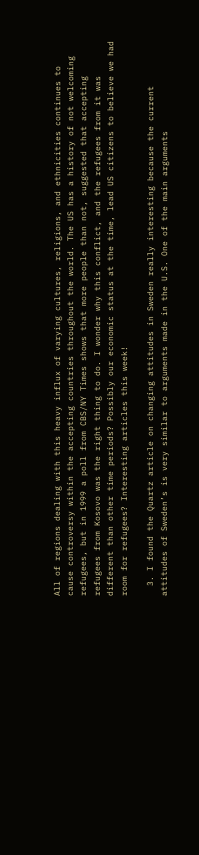All of regions dealing with this heavy influx of varying cultures, religions, and ethnicities continues to cause controversy within the accepting countries throughout the world. The US has a history of not welcoming refugees, but in 1999 a poll from CBS/NY Times shows that more people than not, suggested that accepting refugees from Kosovo was the right thing to do. I wonder why this conflict, and the refugees from it was different than other time periods? Possibly our economic status at the time, lead US citizens to believe we had room for refugees? Interesting articles this week!

  3. I found the Quartz article on changing attitudes in Sweden really interesting because the current attitudes of Sweden’s is very similar to arguments made in the U.S. One of the main arguments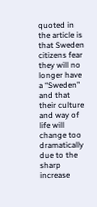quoted in the article is that Sweden citizens fear they will no longer have a “Sweden” and that their culture and way of life will change too dramatically due to the sharp increase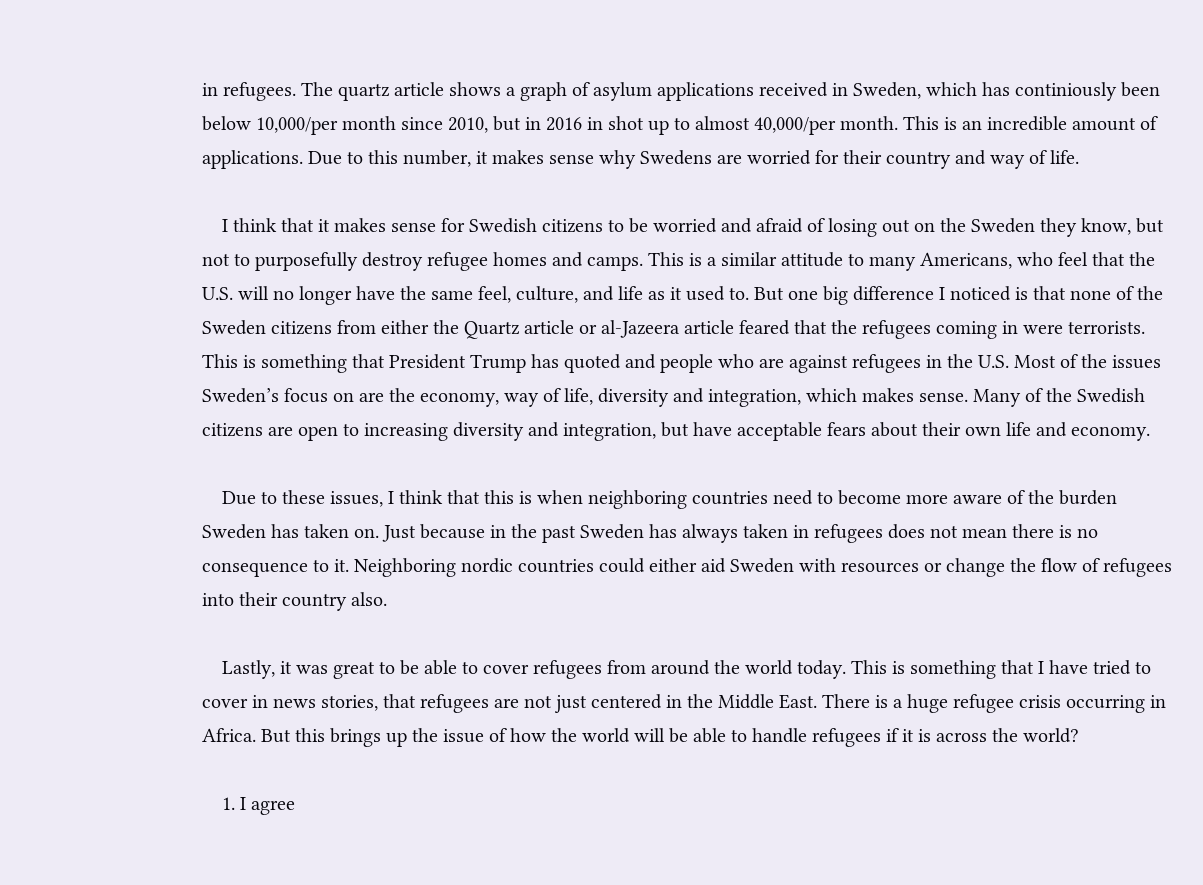in refugees. The quartz article shows a graph of asylum applications received in Sweden, which has continiously been below 10,000/per month since 2010, but in 2016 in shot up to almost 40,000/per month. This is an incredible amount of applications. Due to this number, it makes sense why Swedens are worried for their country and way of life.

    I think that it makes sense for Swedish citizens to be worried and afraid of losing out on the Sweden they know, but not to purposefully destroy refugee homes and camps. This is a similar attitude to many Americans, who feel that the U.S. will no longer have the same feel, culture, and life as it used to. But one big difference I noticed is that none of the Sweden citizens from either the Quartz article or al-Jazeera article feared that the refugees coming in were terrorists. This is something that President Trump has quoted and people who are against refugees in the U.S. Most of the issues Sweden’s focus on are the economy, way of life, diversity and integration, which makes sense. Many of the Swedish citizens are open to increasing diversity and integration, but have acceptable fears about their own life and economy.

    Due to these issues, I think that this is when neighboring countries need to become more aware of the burden Sweden has taken on. Just because in the past Sweden has always taken in refugees does not mean there is no consequence to it. Neighboring nordic countries could either aid Sweden with resources or change the flow of refugees into their country also.

    Lastly, it was great to be able to cover refugees from around the world today. This is something that I have tried to cover in news stories, that refugees are not just centered in the Middle East. There is a huge refugee crisis occurring in Africa. But this brings up the issue of how the world will be able to handle refugees if it is across the world?

    1. I agree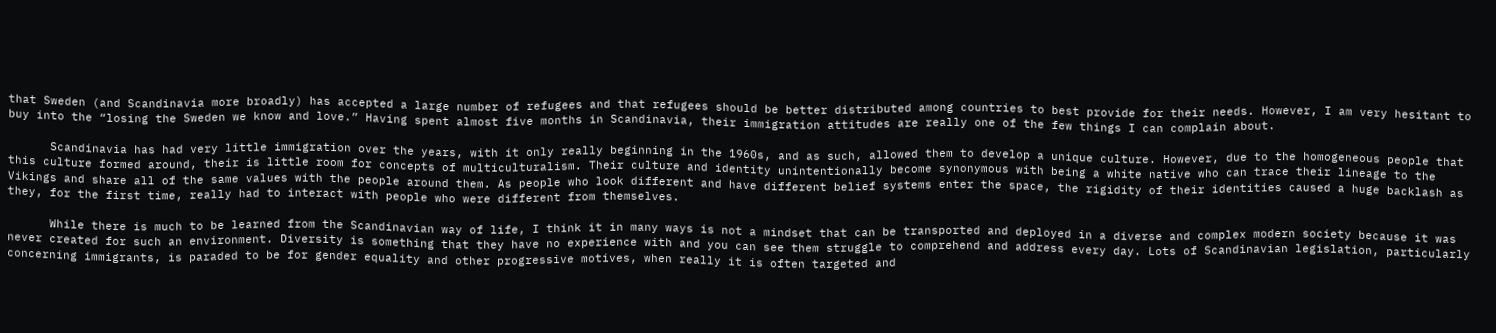that Sweden (and Scandinavia more broadly) has accepted a large number of refugees and that refugees should be better distributed among countries to best provide for their needs. However, I am very hesitant to buy into the “losing the Sweden we know and love.” Having spent almost five months in Scandinavia, their immigration attitudes are really one of the few things I can complain about.

      Scandinavia has had very little immigration over the years, with it only really beginning in the 1960s, and as such, allowed them to develop a unique culture. However, due to the homogeneous people that this culture formed around, their is little room for concepts of multiculturalism. Their culture and identity unintentionally become synonymous with being a white native who can trace their lineage to the Vikings and share all of the same values with the people around them. As people who look different and have different belief systems enter the space, the rigidity of their identities caused a huge backlash as they, for the first time, really had to interact with people who were different from themselves.

      While there is much to be learned from the Scandinavian way of life, I think it in many ways is not a mindset that can be transported and deployed in a diverse and complex modern society because it was never created for such an environment. Diversity is something that they have no experience with and you can see them struggle to comprehend and address every day. Lots of Scandinavian legislation, particularly concerning immigrants, is paraded to be for gender equality and other progressive motives, when really it is often targeted and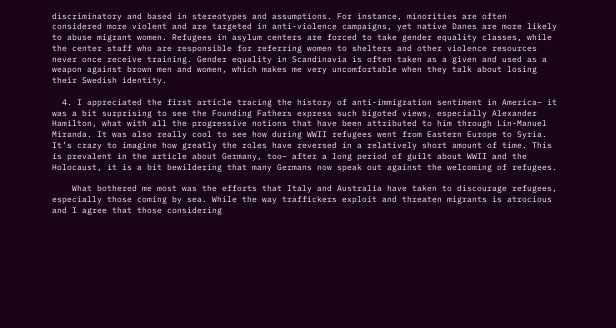discriminatory and based in stereotypes and assumptions. For instance, minorities are often considered more violent and are targeted in anti-violence campaigns, yet native Danes are more likely to abuse migrant women. Refugees in asylum centers are forced to take gender equality classes, while the center staff who are responsible for referring women to shelters and other violence resources never once receive training. Gender equality in Scandinavia is often taken as a given and used as a weapon against brown men and women, which makes me very uncomfortable when they talk about losing their Swedish identity.

  4. I appreciated the first article tracing the history of anti-immigration sentiment in America– it was a bit surprising to see the Founding Fathers express such bigoted views, especially Alexander Hamilton, what with all the progressive notions that have been attributed to him through Lin-Manuel Miranda. It was also really cool to see how during WWII refugees went from Eastern Europe to Syria. It’s crazy to imagine how greatly the roles have reversed in a relatively short amount of time. This is prevalent in the article about Germany, too– after a long period of guilt about WWII and the Holocaust, it is a bit bewildering that many Germans now speak out against the welcoming of refugees.

    What bothered me most was the efforts that Italy and Australia have taken to discourage refugees, especially those coming by sea. While the way traffickers exploit and threaten migrants is atrocious and I agree that those considering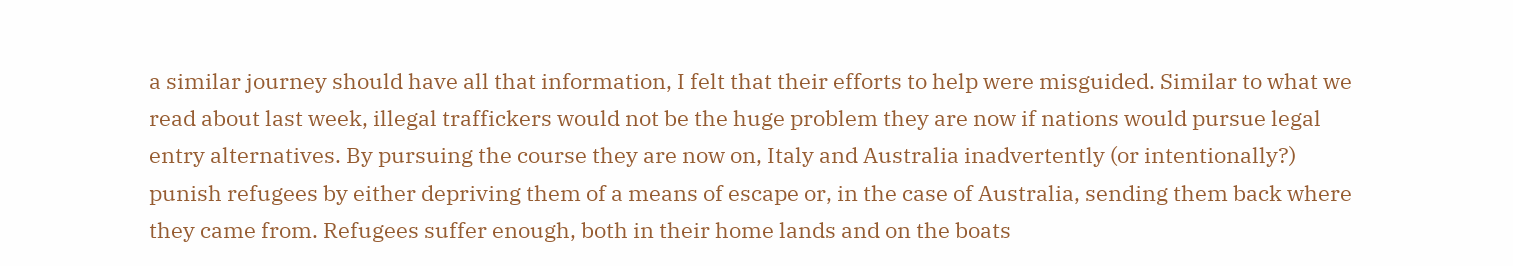a similar journey should have all that information, I felt that their efforts to help were misguided. Similar to what we read about last week, illegal traffickers would not be the huge problem they are now if nations would pursue legal entry alternatives. By pursuing the course they are now on, Italy and Australia inadvertently (or intentionally?) punish refugees by either depriving them of a means of escape or, in the case of Australia, sending them back where they came from. Refugees suffer enough, both in their home lands and on the boats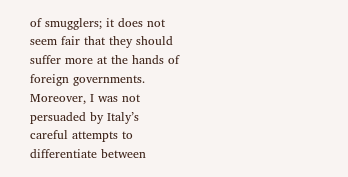of smugglers; it does not seem fair that they should suffer more at the hands of foreign governments. Moreover, I was not persuaded by Italy’s careful attempts to differentiate between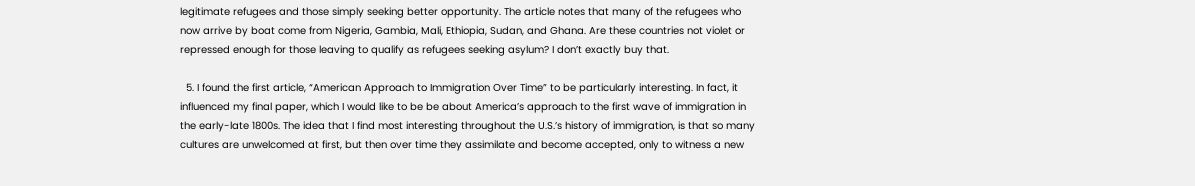legitimate refugees and those simply seeking better opportunity. The article notes that many of the refugees who now arrive by boat come from Nigeria, Gambia, Mali, Ethiopia, Sudan, and Ghana. Are these countries not violet or repressed enough for those leaving to qualify as refugees seeking asylum? I don’t exactly buy that.

  5. I found the first article, “American Approach to Immigration Over Time” to be particularly interesting. In fact, it influenced my final paper, which I would like to be be about America’s approach to the first wave of immigration in the early-late 1800s. The idea that I find most interesting throughout the U.S.’s history of immigration, is that so many cultures are unwelcomed at first, but then over time they assimilate and become accepted, only to witness a new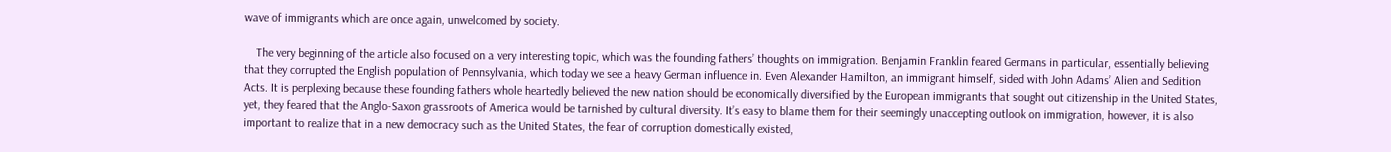wave of immigrants which are once again, unwelcomed by society.

    The very beginning of the article also focused on a very interesting topic, which was the founding fathers’ thoughts on immigration. Benjamin Franklin feared Germans in particular, essentially believing that they corrupted the English population of Pennsylvania, which today we see a heavy German influence in. Even Alexander Hamilton, an immigrant himself, sided with John Adams’ Alien and Sedition Acts. It is perplexing because these founding fathers whole heartedly believed the new nation should be economically diversified by the European immigrants that sought out citizenship in the United States, yet, they feared that the Anglo-Saxon grassroots of America would be tarnished by cultural diversity. It’s easy to blame them for their seemingly unaccepting outlook on immigration, however, it is also important to realize that in a new democracy such as the United States, the fear of corruption domestically existed,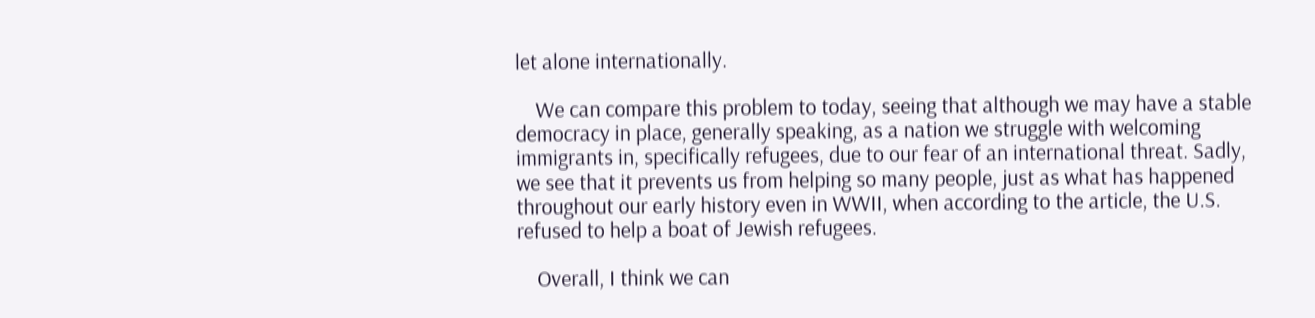let alone internationally.

    We can compare this problem to today, seeing that although we may have a stable democracy in place, generally speaking, as a nation we struggle with welcoming immigrants in, specifically refugees, due to our fear of an international threat. Sadly, we see that it prevents us from helping so many people, just as what has happened throughout our early history even in WWII, when according to the article, the U.S. refused to help a boat of Jewish refugees.

    Overall, I think we can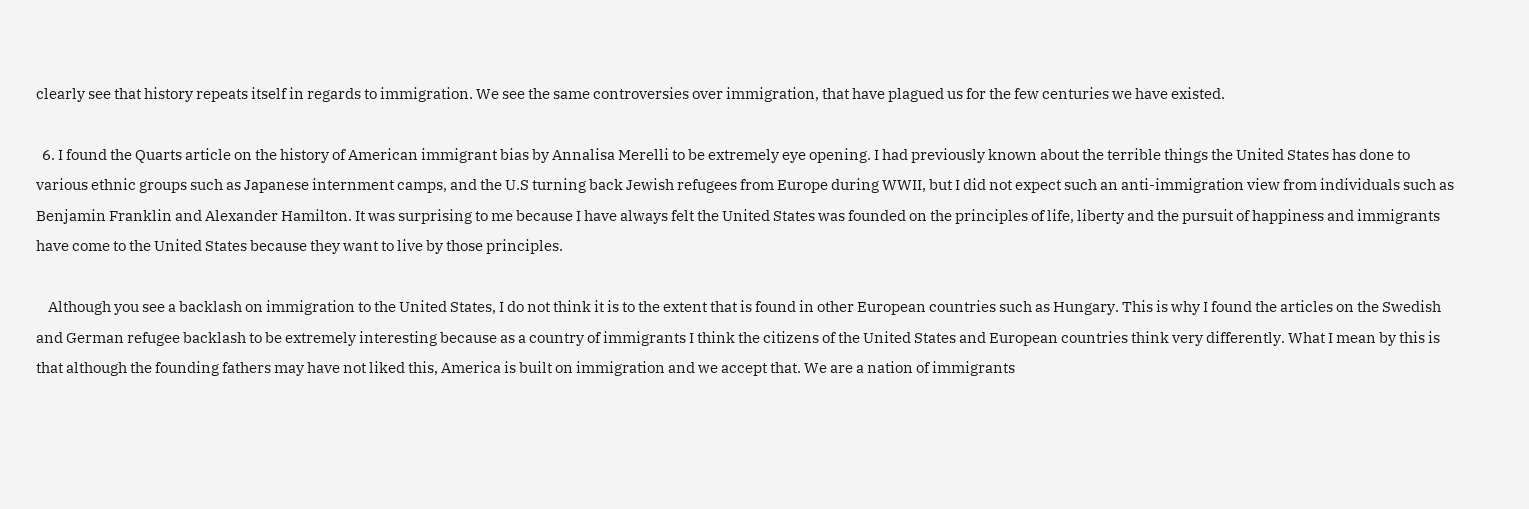clearly see that history repeats itself in regards to immigration. We see the same controversies over immigration, that have plagued us for the few centuries we have existed.

  6. I found the Quarts article on the history of American immigrant bias by Annalisa Merelli to be extremely eye opening. I had previously known about the terrible things the United States has done to various ethnic groups such as Japanese internment camps, and the U.S turning back Jewish refugees from Europe during WWII, but I did not expect such an anti-immigration view from individuals such as Benjamin Franklin and Alexander Hamilton. It was surprising to me because I have always felt the United States was founded on the principles of life, liberty and the pursuit of happiness and immigrants have come to the United States because they want to live by those principles.

    Although you see a backlash on immigration to the United States, I do not think it is to the extent that is found in other European countries such as Hungary. This is why I found the articles on the Swedish and German refugee backlash to be extremely interesting because as a country of immigrants I think the citizens of the United States and European countries think very differently. What I mean by this is that although the founding fathers may have not liked this, America is built on immigration and we accept that. We are a nation of immigrants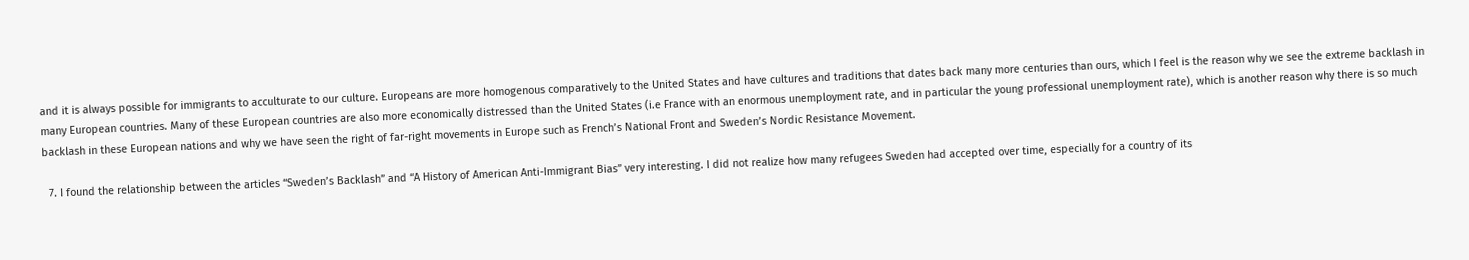and it is always possible for immigrants to acculturate to our culture. Europeans are more homogenous comparatively to the United States and have cultures and traditions that dates back many more centuries than ours, which I feel is the reason why we see the extreme backlash in many European countries. Many of these European countries are also more economically distressed than the United States (i.e France with an enormous unemployment rate, and in particular the young professional unemployment rate), which is another reason why there is so much backlash in these European nations and why we have seen the right of far-right movements in Europe such as French’s National Front and Sweden’s Nordic Resistance Movement.

  7. I found the relationship between the articles “Sweden’s Backlash” and “A History of American Anti-Immigrant Bias” very interesting. I did not realize how many refugees Sweden had accepted over time, especially for a country of its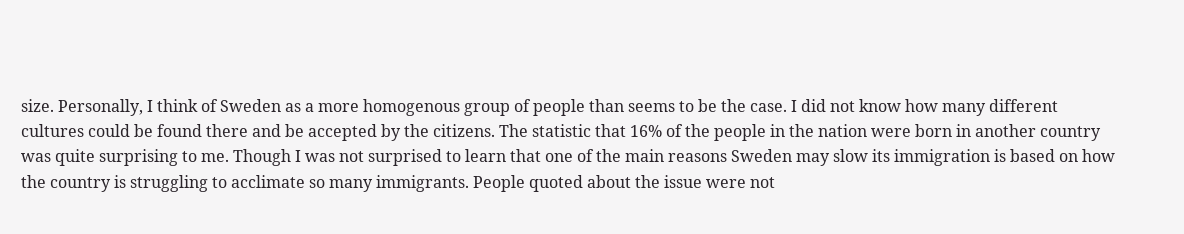size. Personally, I think of Sweden as a more homogenous group of people than seems to be the case. I did not know how many different cultures could be found there and be accepted by the citizens. The statistic that 16% of the people in the nation were born in another country was quite surprising to me. Though I was not surprised to learn that one of the main reasons Sweden may slow its immigration is based on how the country is struggling to acclimate so many immigrants. People quoted about the issue were not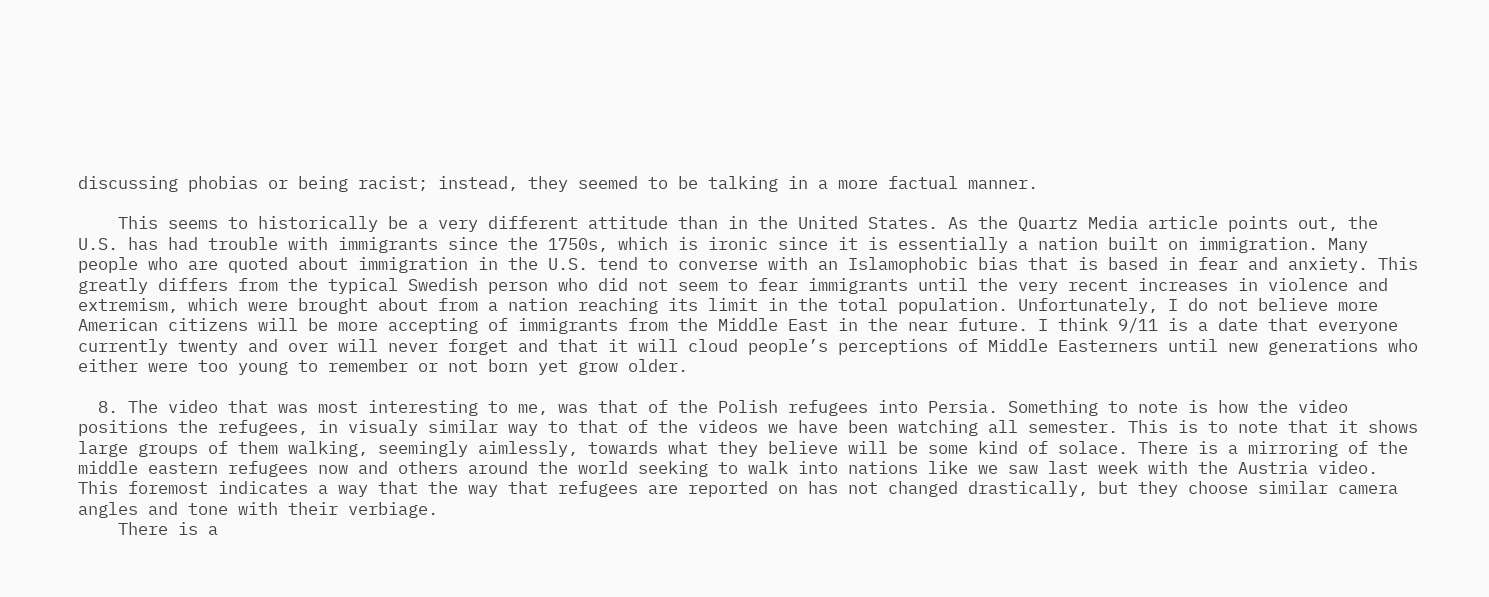discussing phobias or being racist; instead, they seemed to be talking in a more factual manner.

    This seems to historically be a very different attitude than in the United States. As the Quartz Media article points out, the U.S. has had trouble with immigrants since the 1750s, which is ironic since it is essentially a nation built on immigration. Many people who are quoted about immigration in the U.S. tend to converse with an Islamophobic bias that is based in fear and anxiety. This greatly differs from the typical Swedish person who did not seem to fear immigrants until the very recent increases in violence and extremism, which were brought about from a nation reaching its limit in the total population. Unfortunately, I do not believe more American citizens will be more accepting of immigrants from the Middle East in the near future. I think 9/11 is a date that everyone currently twenty and over will never forget and that it will cloud people’s perceptions of Middle Easterners until new generations who either were too young to remember or not born yet grow older.

  8. The video that was most interesting to me, was that of the Polish refugees into Persia. Something to note is how the video positions the refugees, in visualy similar way to that of the videos we have been watching all semester. This is to note that it shows large groups of them walking, seemingly aimlessly, towards what they believe will be some kind of solace. There is a mirroring of the middle eastern refugees now and others around the world seeking to walk into nations like we saw last week with the Austria video. This foremost indicates a way that the way that refugees are reported on has not changed drastically, but they choose similar camera angles and tone with their verbiage.
    There is a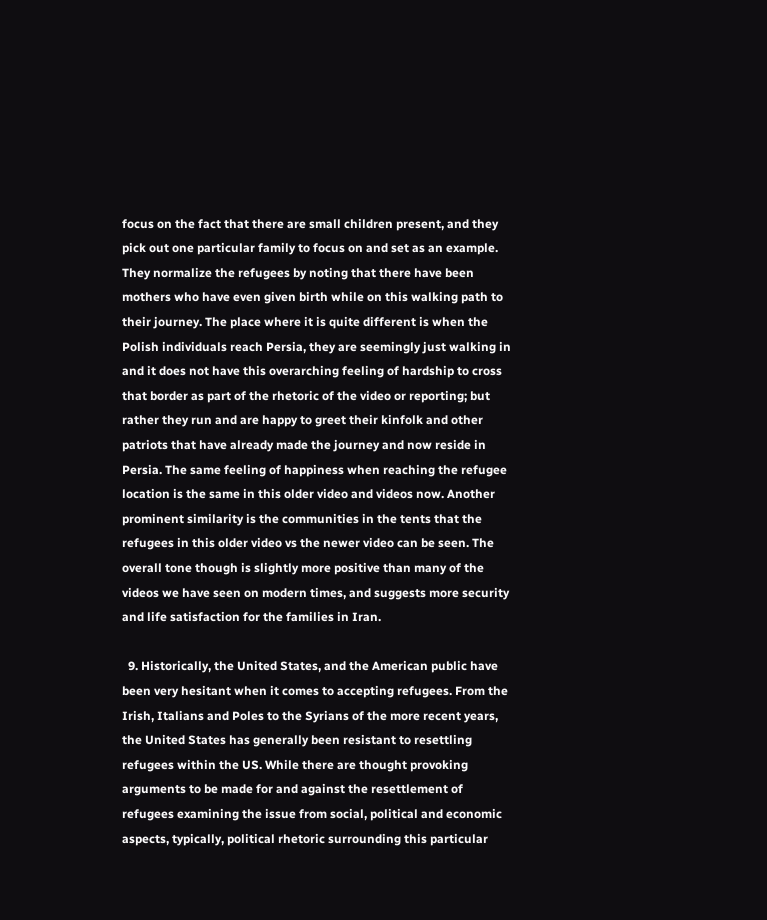focus on the fact that there are small children present, and they pick out one particular family to focus on and set as an example. They normalize the refugees by noting that there have been mothers who have even given birth while on this walking path to their journey. The place where it is quite different is when the Polish individuals reach Persia, they are seemingly just walking in and it does not have this overarching feeling of hardship to cross that border as part of the rhetoric of the video or reporting; but rather they run and are happy to greet their kinfolk and other patriots that have already made the journey and now reside in Persia. The same feeling of happiness when reaching the refugee location is the same in this older video and videos now. Another prominent similarity is the communities in the tents that the refugees in this older video vs the newer video can be seen. The overall tone though is slightly more positive than many of the videos we have seen on modern times, and suggests more security and life satisfaction for the families in Iran.

  9. Historically, the United States, and the American public have been very hesitant when it comes to accepting refugees. From the Irish, Italians and Poles to the Syrians of the more recent years, the United States has generally been resistant to resettling refugees within the US. While there are thought provoking arguments to be made for and against the resettlement of refugees examining the issue from social, political and economic aspects, typically, political rhetoric surrounding this particular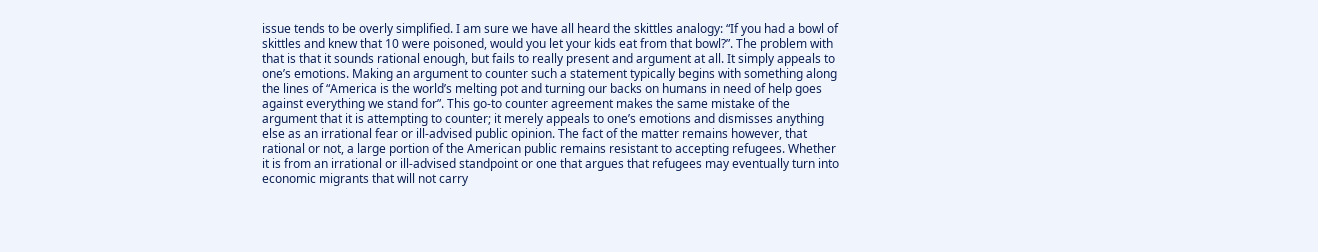issue tends to be overly simplified. I am sure we have all heard the skittles analogy: “If you had a bowl of skittles and knew that 10 were poisoned, would you let your kids eat from that bowl?”. The problem with that is that it sounds rational enough, but fails to really present and argument at all. It simply appeals to one’s emotions. Making an argument to counter such a statement typically begins with something along the lines of “America is the world’s melting pot and turning our backs on humans in need of help goes against everything we stand for”. This go-to counter agreement makes the same mistake of the argument that it is attempting to counter; it merely appeals to one’s emotions and dismisses anything else as an irrational fear or ill-advised public opinion. The fact of the matter remains however, that rational or not, a large portion of the American public remains resistant to accepting refugees. Whether it is from an irrational or ill-advised standpoint or one that argues that refugees may eventually turn into economic migrants that will not carry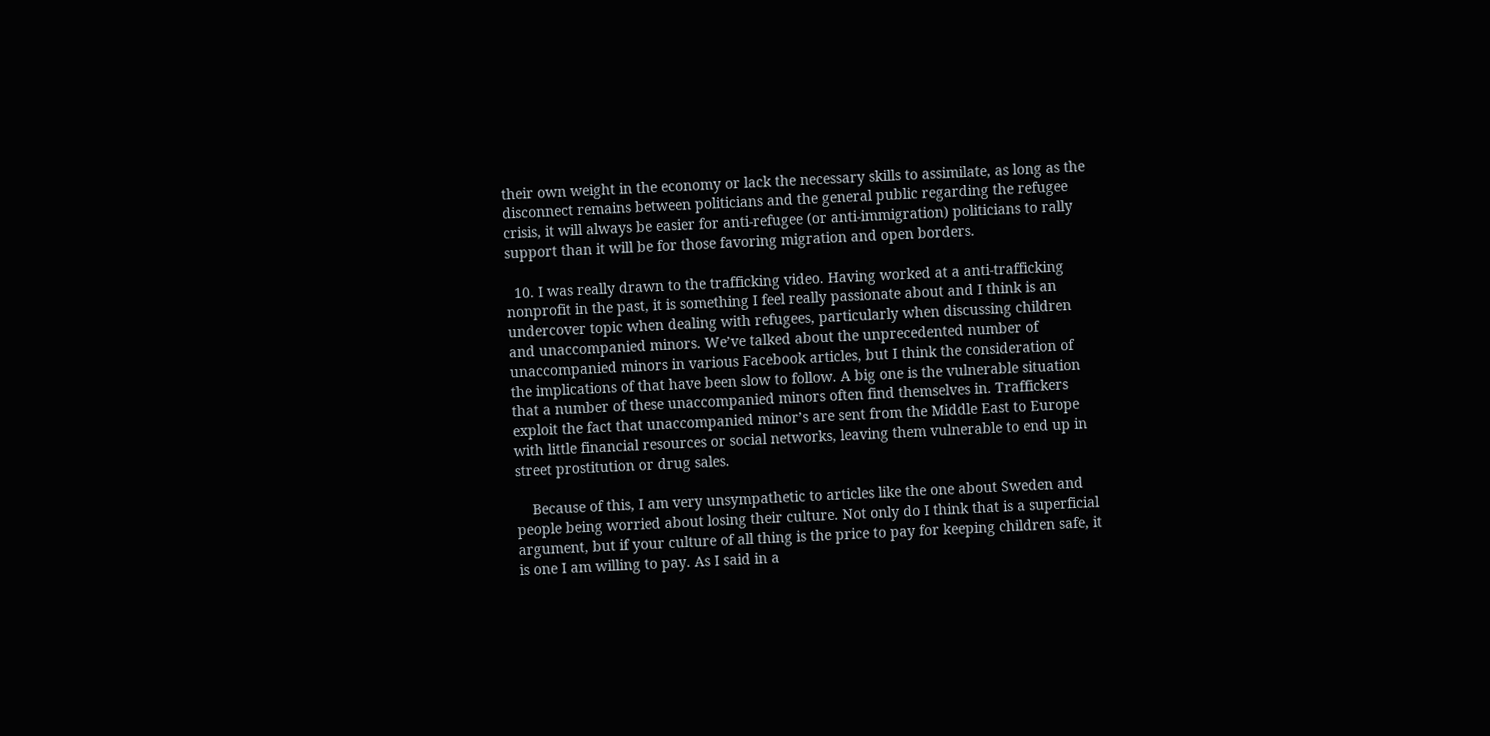their own weight in the economy or lack the necessary skills to assimilate, as long as the disconnect remains between politicians and the general public regarding the refugee crisis, it will always be easier for anti-refugee (or anti-immigration) politicians to rally support than it will be for those favoring migration and open borders.

  10. I was really drawn to the trafficking video. Having worked at a anti-trafficking nonprofit in the past, it is something I feel really passionate about and I think is an undercover topic when dealing with refugees, particularly when discussing children and unaccompanied minors. We’ve talked about the unprecedented number of unaccompanied minors in various Facebook articles, but I think the consideration of the implications of that have been slow to follow. A big one is the vulnerable situation that a number of these unaccompanied minors often find themselves in. Traffickers exploit the fact that unaccompanied minor’s are sent from the Middle East to Europe with little financial resources or social networks, leaving them vulnerable to end up in street prostitution or drug sales.

    Because of this, I am very unsympathetic to articles like the one about Sweden and people being worried about losing their culture. Not only do I think that is a superficial argument, but if your culture of all thing is the price to pay for keeping children safe, it is one I am willing to pay. As I said in a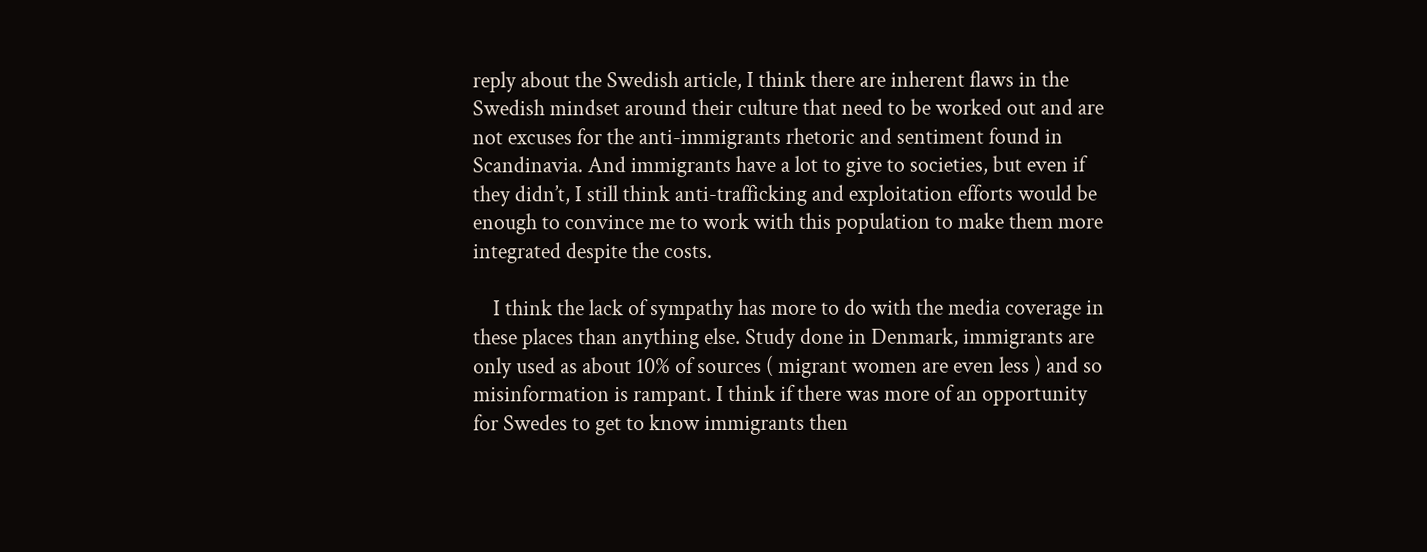reply about the Swedish article, I think there are inherent flaws in the Swedish mindset around their culture that need to be worked out and are not excuses for the anti-immigrants rhetoric and sentiment found in Scandinavia. And immigrants have a lot to give to societies, but even if they didn’t, I still think anti-trafficking and exploitation efforts would be enough to convince me to work with this population to make them more integrated despite the costs.

    I think the lack of sympathy has more to do with the media coverage in these places than anything else. Study done in Denmark, immigrants are only used as about 10% of sources ( migrant women are even less ) and so misinformation is rampant. I think if there was more of an opportunity for Swedes to get to know immigrants then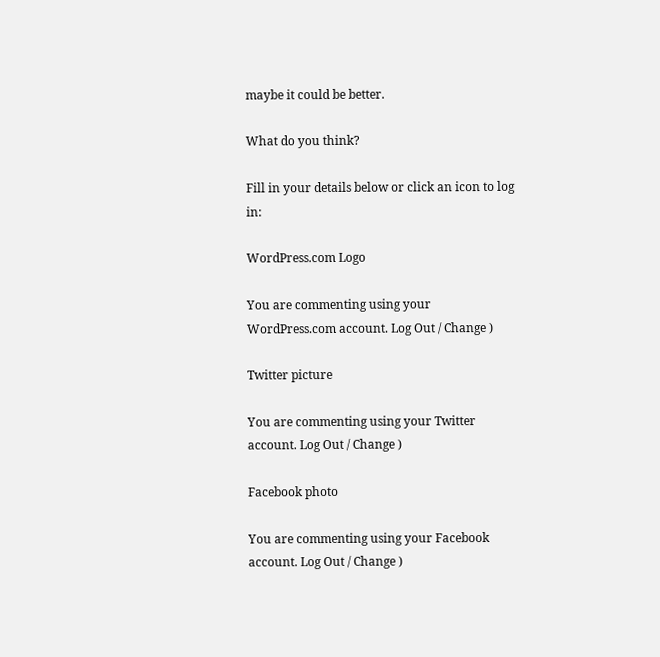maybe it could be better.

What do you think?

Fill in your details below or click an icon to log in:

WordPress.com Logo

You are commenting using your WordPress.com account. Log Out / Change )

Twitter picture

You are commenting using your Twitter account. Log Out / Change )

Facebook photo

You are commenting using your Facebook account. Log Out / Change )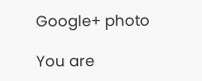Google+ photo

You are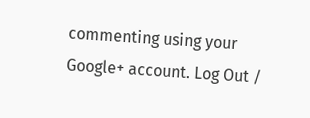commenting using your Google+ account. Log Out /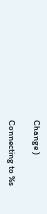Change )

Connecting to %s